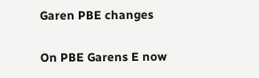Garen PBE changes

On PBE Garens E now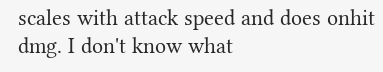scales with attack speed and does onhit dmg. I don't know what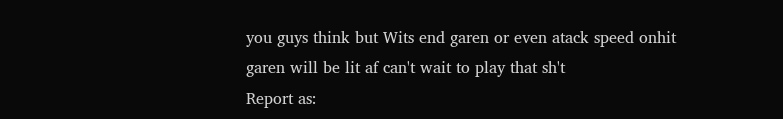you guys think but Wits end garen or even atack speed onhit garen will be lit af can't wait to play that sh't
Report as: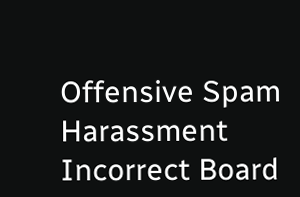Offensive Spam Harassment Incorrect Board